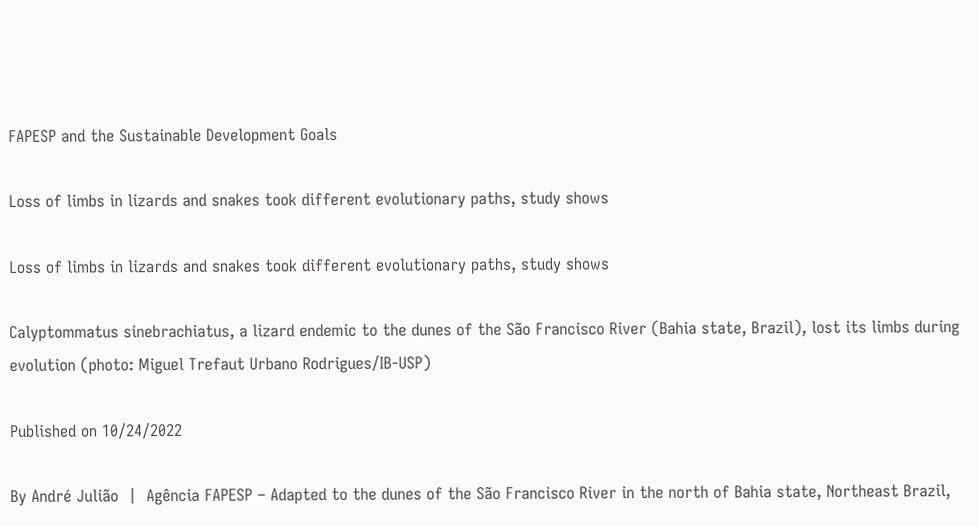FAPESP and the Sustainable Development Goals

Loss of limbs in lizards and snakes took different evolutionary paths, study shows

Loss of limbs in lizards and snakes took different evolutionary paths, study shows

Calyptommatus sinebrachiatus, a lizard endemic to the dunes of the São Francisco River (Bahia state, Brazil), lost its limbs during evolution (photo: Miguel Trefaut Urbano Rodrigues/IB-USP)

Published on 10/24/2022

By André Julião  |  Agência FAPESP – Adapted to the dunes of the São Francisco River in the north of Bahia state, Northeast Brazil,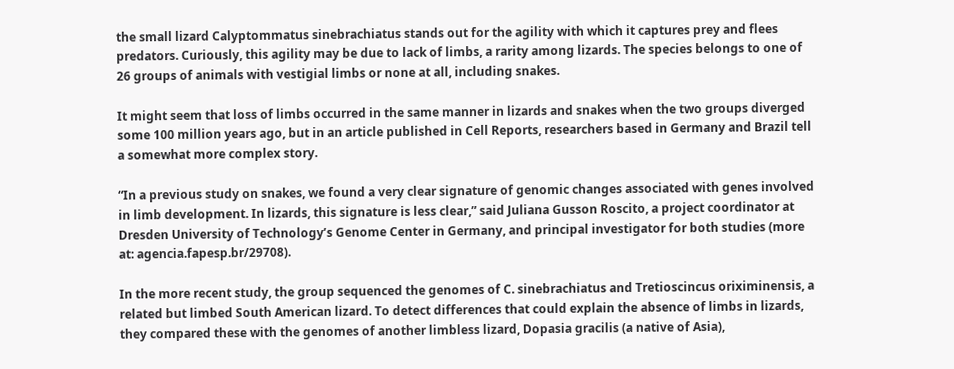the small lizard Calyptommatus sinebrachiatus stands out for the agility with which it captures prey and flees predators. Curiously, this agility may be due to lack of limbs, a rarity among lizards. The species belongs to one of 26 groups of animals with vestigial limbs or none at all, including snakes.

It might seem that loss of limbs occurred in the same manner in lizards and snakes when the two groups diverged some 100 million years ago, but in an article published in Cell Reports, researchers based in Germany and Brazil tell a somewhat more complex story.

“In a previous study on snakes, we found a very clear signature of genomic changes associated with genes involved in limb development. In lizards, this signature is less clear,” said Juliana Gusson Roscito, a project coordinator at Dresden University of Technology’s Genome Center in Germany, and principal investigator for both studies (more at: agencia.fapesp.br/29708).

In the more recent study, the group sequenced the genomes of C. sinebrachiatus and Tretioscincus oriximinensis, a related but limbed South American lizard. To detect differences that could explain the absence of limbs in lizards, they compared these with the genomes of another limbless lizard, Dopasia gracilis (a native of Asia),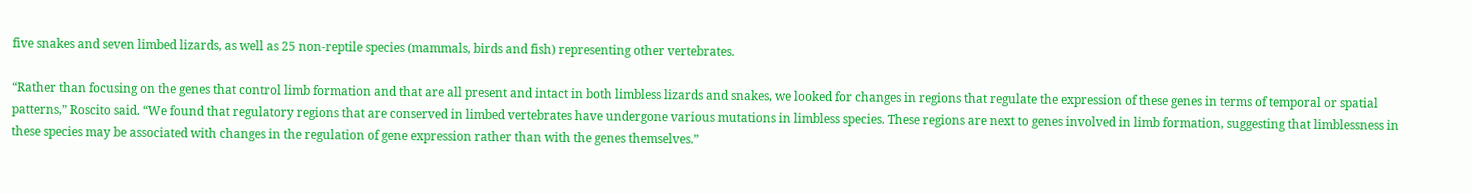five snakes and seven limbed lizards, as well as 25 non-reptile species (mammals, birds and fish) representing other vertebrates.

“Rather than focusing on the genes that control limb formation and that are all present and intact in both limbless lizards and snakes, we looked for changes in regions that regulate the expression of these genes in terms of temporal or spatial patterns,” Roscito said. “We found that regulatory regions that are conserved in limbed vertebrates have undergone various mutations in limbless species. These regions are next to genes involved in limb formation, suggesting that limblessness in these species may be associated with changes in the regulation of gene expression rather than with the genes themselves.”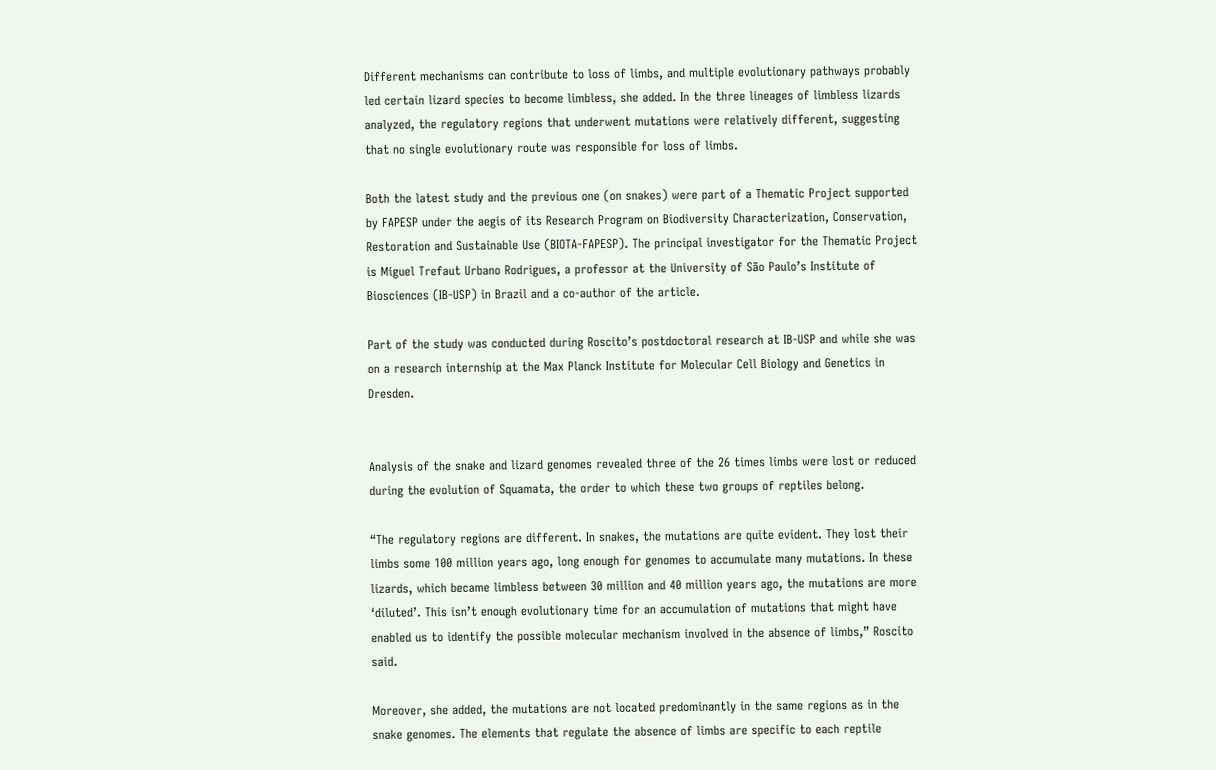Different mechanisms can contribute to loss of limbs, and multiple evolutionary pathways probably led certain lizard species to become limbless, she added. In the three lineages of limbless lizards analyzed, the regulatory regions that underwent mutations were relatively different, suggesting that no single evolutionary route was responsible for loss of limbs.

Both the latest study and the previous one (on snakes) were part of a Thematic Project supported by FAPESP under the aegis of its Research Program on Biodiversity Characterization, Conservation, Restoration and Sustainable Use (BIOTA-FAPESP). The principal investigator for the Thematic Project is Miguel Trefaut Urbano Rodrigues, a professor at the University of São Paulo’s Institute of Biosciences (IB-USP) in Brazil and a co-author of the article.

Part of the study was conducted during Roscito’s postdoctoral research at IB-USP and while she was on a research internship at the Max Planck Institute for Molecular Cell Biology and Genetics in Dresden.


Analysis of the snake and lizard genomes revealed three of the 26 times limbs were lost or reduced during the evolution of Squamata, the order to which these two groups of reptiles belong.

“The regulatory regions are different. In snakes, the mutations are quite evident. They lost their limbs some 100 million years ago, long enough for genomes to accumulate many mutations. In these lizards, which became limbless between 30 million and 40 million years ago, the mutations are more ‘diluted’. This isn’t enough evolutionary time for an accumulation of mutations that might have enabled us to identify the possible molecular mechanism involved in the absence of limbs,” Roscito said.

Moreover, she added, the mutations are not located predominantly in the same regions as in the snake genomes. The elements that regulate the absence of limbs are specific to each reptile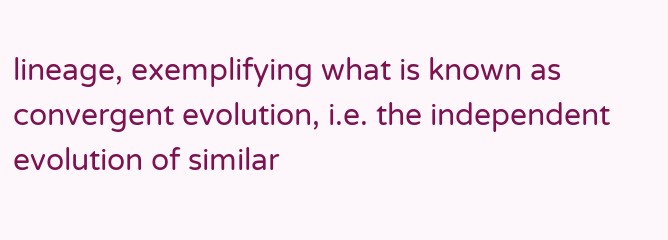lineage, exemplifying what is known as convergent evolution, i.e. the independent evolution of similar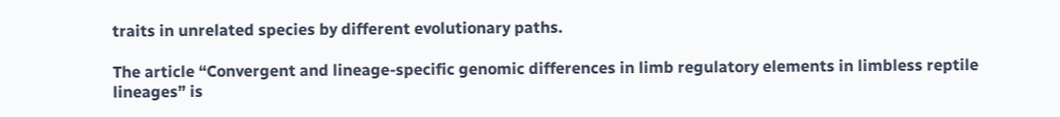traits in unrelated species by different evolutionary paths.

The article “Convergent and lineage-specific genomic differences in limb regulatory elements in limbless reptile lineages” is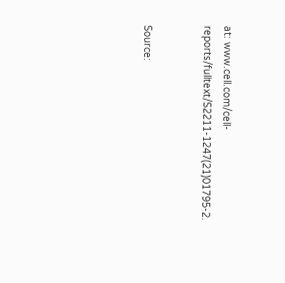at: www.cell.com/cell-reports/fulltext/S2211-1247(21)01795-2.


Source: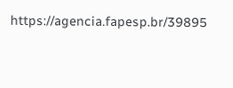https://agencia.fapesp.br/39895